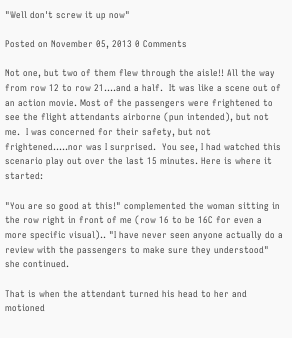"Well don't screw it up now"

Posted on November 05, 2013 0 Comments

Not one, but two of them flew through the aisle!! All the way from row 12 to row 21....and a half.  It was like a scene out of an action movie. Most of the passengers were frightened to see the flight attendants airborne (pun intended), but not me.  I was concerned for their safety, but not frightened.....nor was I surprised.  You see, I had watched this scenario play out over the last 15 minutes. Here is where it started:

"You are so good at this!" complemented the woman sitting in the row right in front of me (row 16 to be 16C for even a more specific visual).. "I have never seen anyone actually do a review with the passengers to make sure they understood" she continued.

That is when the attendant turned his head to her and motioned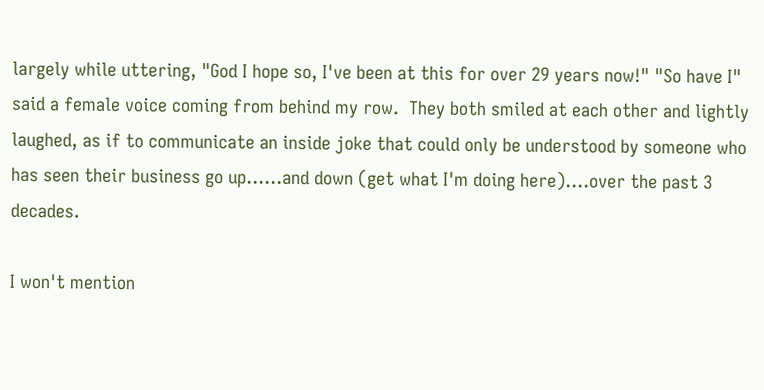largely while uttering, "God I hope so, I've been at this for over 29 years now!" "So have I" said a female voice coming from behind my row.  They both smiled at each other and lightly laughed, as if to communicate an inside joke that could only be understood by someone who has seen their business go up......and down (get what I'm doing here)....over the past 3 decades.

I won't mention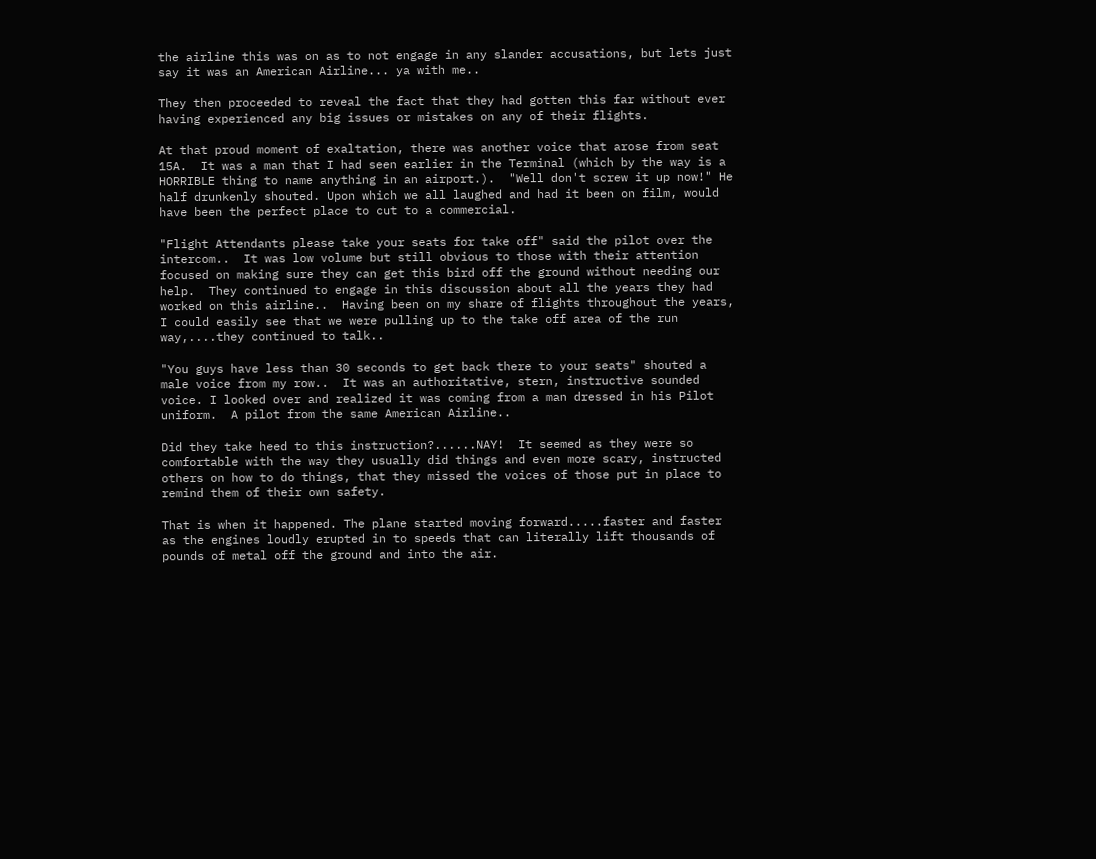the airline this was on as to not engage in any slander accusations, but lets just say it was an American Airline... ya with me..

They then proceeded to reveal the fact that they had gotten this far without ever having experienced any big issues or mistakes on any of their flights.

At that proud moment of exaltation, there was another voice that arose from seat 15A.  It was a man that I had seen earlier in the Terminal (which by the way is a HORRIBLE thing to name anything in an airport.).  "Well don't screw it up now!" He half drunkenly shouted. Upon which we all laughed and had it been on film, would have been the perfect place to cut to a commercial.

"Flight Attendants please take your seats for take off" said the pilot over the intercom..  It was low volume but still obvious to those with their attention focused on making sure they can get this bird off the ground without needing our help.  They continued to engage in this discussion about all the years they had worked on this airline..  Having been on my share of flights throughout the years, I could easily see that we were pulling up to the take off area of the run way,....they continued to talk..

"You guys have less than 30 seconds to get back there to your seats" shouted a male voice from my row..  It was an authoritative, stern, instructive sounded voice. I looked over and realized it was coming from a man dressed in his Pilot uniform.  A pilot from the same American Airline..

Did they take heed to this instruction?......NAY!  It seemed as they were so comfortable with the way they usually did things and even more scary, instructed others on how to do things, that they missed the voices of those put in place to remind them of their own safety.

That is when it happened. The plane started moving forward.....faster and faster as the engines loudly erupted in to speeds that can literally lift thousands of pounds of metal off the ground and into the air.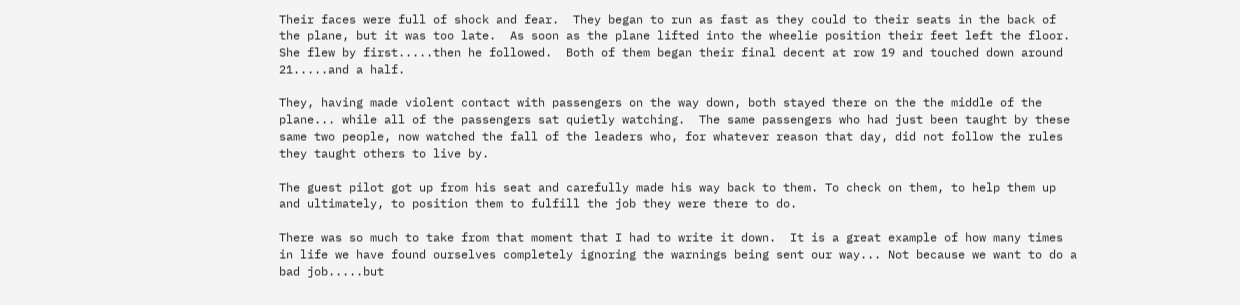Their faces were full of shock and fear.  They began to run as fast as they could to their seats in the back of the plane, but it was too late.  As soon as the plane lifted into the wheelie position their feet left the floor.  She flew by first.....then he followed.  Both of them began their final decent at row 19 and touched down around 21.....and a half.

They, having made violent contact with passengers on the way down, both stayed there on the the middle of the plane... while all of the passengers sat quietly watching.  The same passengers who had just been taught by these same two people, now watched the fall of the leaders who, for whatever reason that day, did not follow the rules they taught others to live by.

The guest pilot got up from his seat and carefully made his way back to them. To check on them, to help them up and ultimately, to position them to fulfill the job they were there to do.

There was so much to take from that moment that I had to write it down.  It is a great example of how many times in life we have found ourselves completely ignoring the warnings being sent our way... Not because we want to do a bad job.....but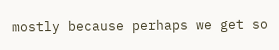mostly because perhaps we get so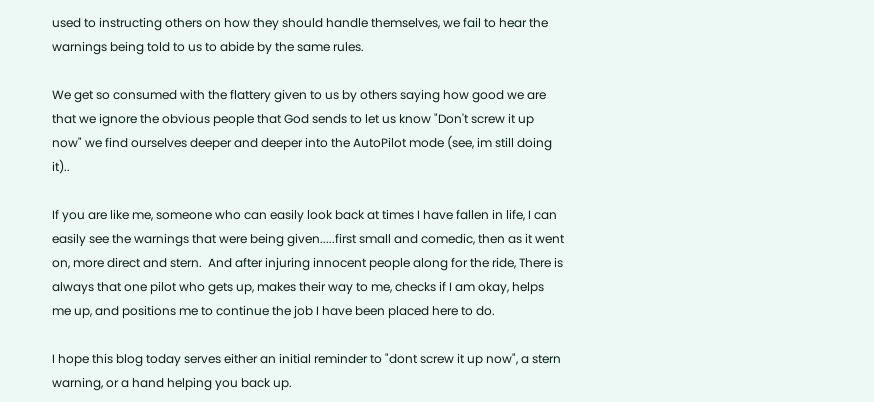used to instructing others on how they should handle themselves, we fail to hear the warnings being told to us to abide by the same rules.

We get so consumed with the flattery given to us by others saying how good we are that we ignore the obvious people that God sends to let us know "Don't screw it up now" we find ourselves deeper and deeper into the AutoPilot mode (see, im still doing it)..

If you are like me, someone who can easily look back at times I have fallen in life, I can easily see the warnings that were being given.....first small and comedic, then as it went on, more direct and stern.  And after injuring innocent people along for the ride, There is always that one pilot who gets up, makes their way to me, checks if I am okay, helps me up, and positions me to continue the job I have been placed here to do.

I hope this blog today serves either an initial reminder to "dont screw it up now", a stern warning, or a hand helping you back up.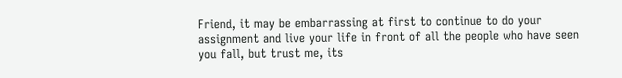Friend, it may be embarrassing at first to continue to do your assignment and live your life in front of all the people who have seen you fall, but trust me, its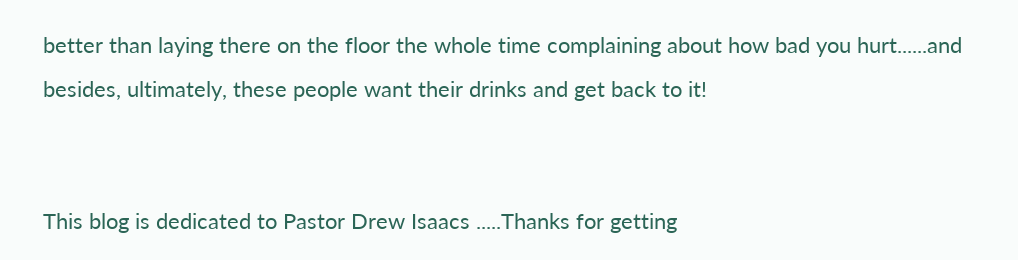better than laying there on the floor the whole time complaining about how bad you hurt......and besides, ultimately, these people want their drinks and get back to it!


This blog is dedicated to Pastor Drew Isaacs .....Thanks for getting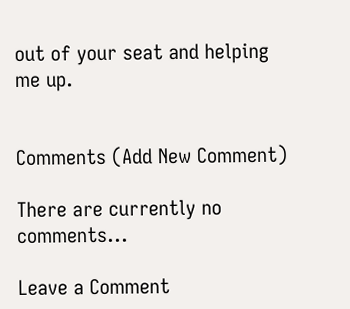out of your seat and helping me up.


Comments (Add New Comment)

There are currently no comments...

Leave a Comment